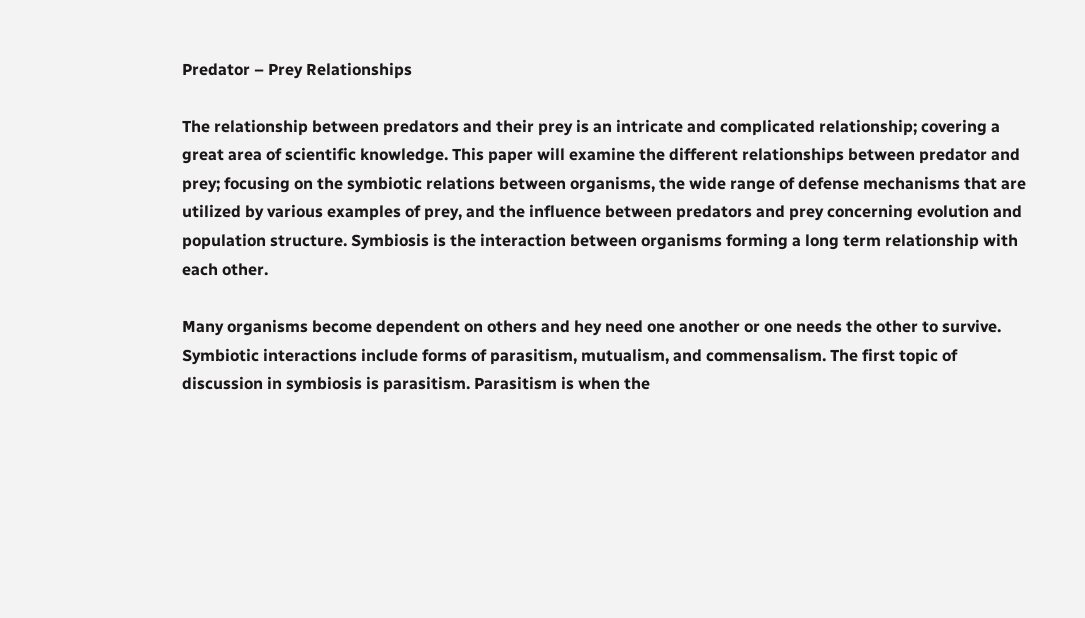Predator – Prey Relationships

The relationship between predators and their prey is an intricate and complicated relationship; covering a great area of scientific knowledge. This paper will examine the different relationships between predator and prey; focusing on the symbiotic relations between organisms, the wide range of defense mechanisms that are utilized by various examples of prey, and the influence between predators and prey concerning evolution and population structure. Symbiosis is the interaction between organisms forming a long term relationship with each other.

Many organisms become dependent on others and hey need one another or one needs the other to survive. Symbiotic interactions include forms of parasitism, mutualism, and commensalism. The first topic of discussion in symbiosis is parasitism. Parasitism is when the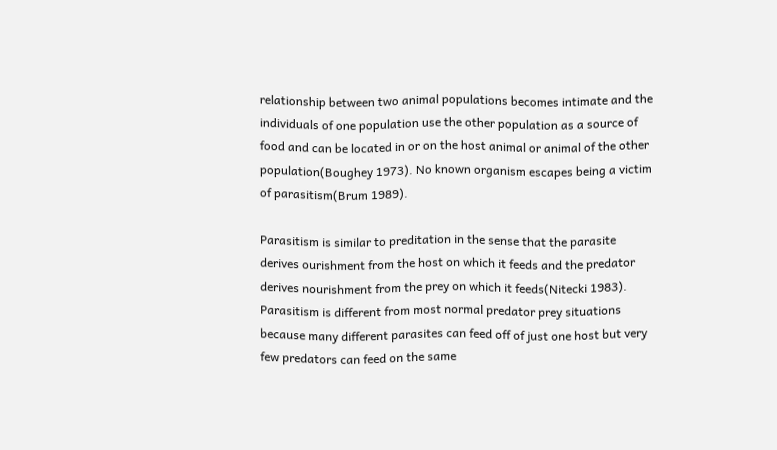relationship between two animal populations becomes intimate and the individuals of one population use the other population as a source of food and can be located in or on the host animal or animal of the other population(Boughey 1973). No known organism escapes being a victim of parasitism(Brum 1989).

Parasitism is similar to preditation in the sense that the parasite derives ourishment from the host on which it feeds and the predator derives nourishment from the prey on which it feeds(Nitecki 1983). Parasitism is different from most normal predator prey situations because many different parasites can feed off of just one host but very few predators can feed on the same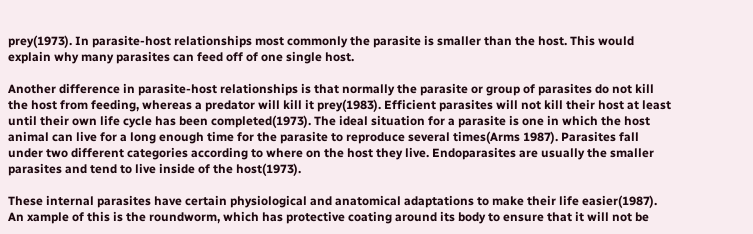prey(1973). In parasite-host relationships most commonly the parasite is smaller than the host. This would explain why many parasites can feed off of one single host.

Another difference in parasite-host relationships is that normally the parasite or group of parasites do not kill the host from feeding, whereas a predator will kill it prey(1983). Efficient parasites will not kill their host at least until their own life cycle has been completed(1973). The ideal situation for a parasite is one in which the host animal can live for a long enough time for the parasite to reproduce several times(Arms 1987). Parasites fall under two different categories according to where on the host they live. Endoparasites are usually the smaller parasites and tend to live inside of the host(1973).

These internal parasites have certain physiological and anatomical adaptations to make their life easier(1987). An xample of this is the roundworm, which has protective coating around its body to ensure that it will not be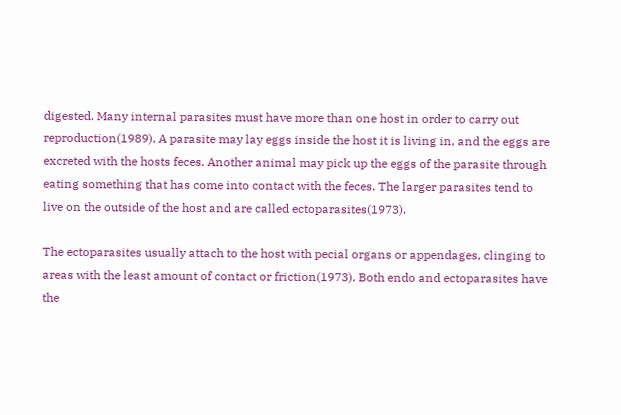digested. Many internal parasites must have more than one host in order to carry out reproduction(1989). A parasite may lay eggs inside the host it is living in, and the eggs are excreted with the hosts feces. Another animal may pick up the eggs of the parasite through eating something that has come into contact with the feces. The larger parasites tend to live on the outside of the host and are called ectoparasites(1973).

The ectoparasites usually attach to the host with pecial organs or appendages, clinging to areas with the least amount of contact or friction(1973). Both endo and ectoparasites have the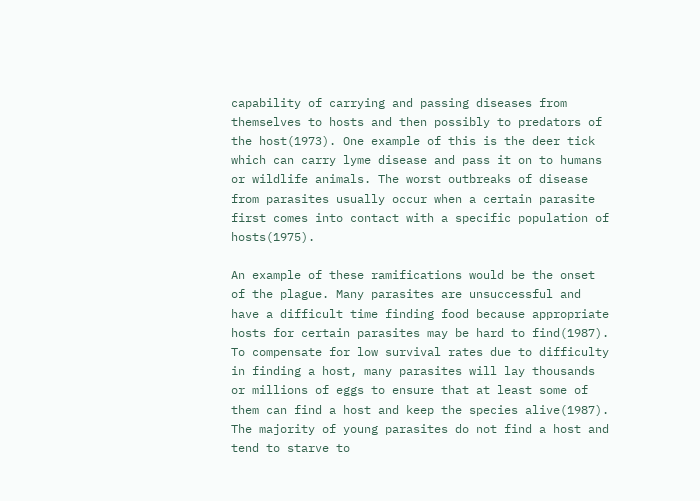capability of carrying and passing diseases from themselves to hosts and then possibly to predators of the host(1973). One example of this is the deer tick which can carry lyme disease and pass it on to humans or wildlife animals. The worst outbreaks of disease from parasites usually occur when a certain parasite first comes into contact with a specific population of hosts(1975).

An example of these ramifications would be the onset of the plague. Many parasites are unsuccessful and have a difficult time finding food because appropriate hosts for certain parasites may be hard to find(1987). To compensate for low survival rates due to difficulty in finding a host, many parasites will lay thousands or millions of eggs to ensure that at least some of them can find a host and keep the species alive(1987). The majority of young parasites do not find a host and tend to starve to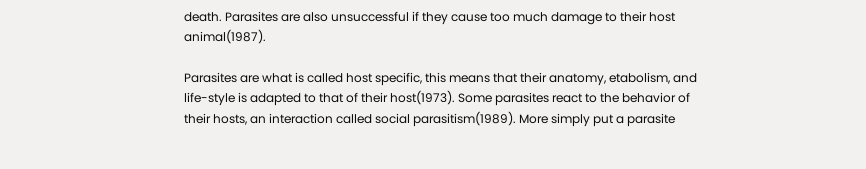death. Parasites are also unsuccessful if they cause too much damage to their host animal(1987).

Parasites are what is called host specific, this means that their anatomy, etabolism, and life-style is adapted to that of their host(1973). Some parasites react to the behavior of their hosts, an interaction called social parasitism(1989). More simply put a parasite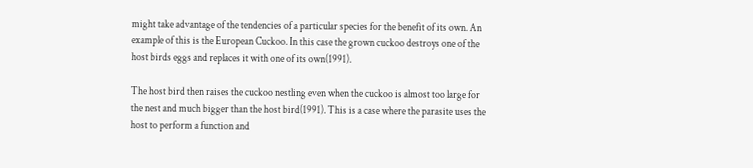might take advantage of the tendencies of a particular species for the benefit of its own. An example of this is the European Cuckoo. In this case the grown cuckoo destroys one of the host birds eggs and replaces it with one of its own(1991).

The host bird then raises the cuckoo nestling even when the cuckoo is almost too large for the nest and much bigger than the host bird(1991). This is a case where the parasite uses the host to perform a function and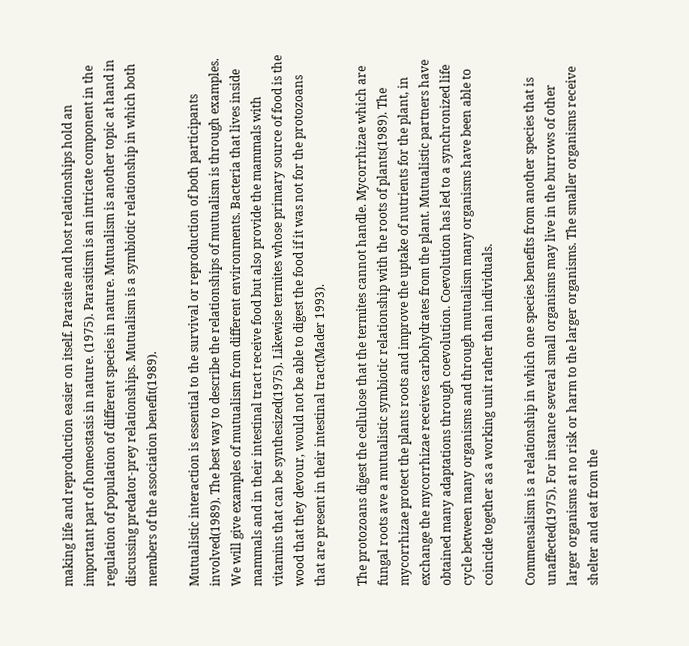making life and reproduction easier on itself. Parasite and host relationships hold an important part of homeostasis in nature. (1975). Parasitism is an intricate component in the regulation of population of different species in nature. Mutualism is another topic at hand in discussing predator-prey relationships. Mutualism is a symbiotic relationship in which both members of the association benefit(1989).

Mutualistic interaction is essential to the survival or reproduction of both participants involved(1989). The best way to describe the relationships of mutualism is through examples. We will give examples of mutualism from different environments. Bacteria that lives inside mammals and in their intestinal tract receive food but also provide the mammals with vitamins that can be synthesized(1975). Likewise termites whose primary source of food is the wood that they devour, would not be able to digest the food if it was not for the protozoans that are present in their intestinal tract(Mader 1993).

The protozoans digest the cellulose that the termites cannot handle. Mycorrhizae which are fungal roots ave a mutualistic symbiotic relationship with the roots of plants(1989). The mycorrhizae protect the plants roots and improve the uptake of nutrients for the plant, in exchange the mycorrhizae receives carbohydrates from the plant. Mutualistic partners have obtained many adaptations through coevolution. Coevolution has led to a synchronized life cycle between many organisms and through mutualism many organisms have been able to coincide together as a working unit rather than individuals.

Commensalism is a relationship in which one species benefits from another species that is unaffected(1975). For instance several small organisms may live in the burrows of other larger organisms at no risk or harm to the larger organisms. The smaller organisms receive shelter and eat from the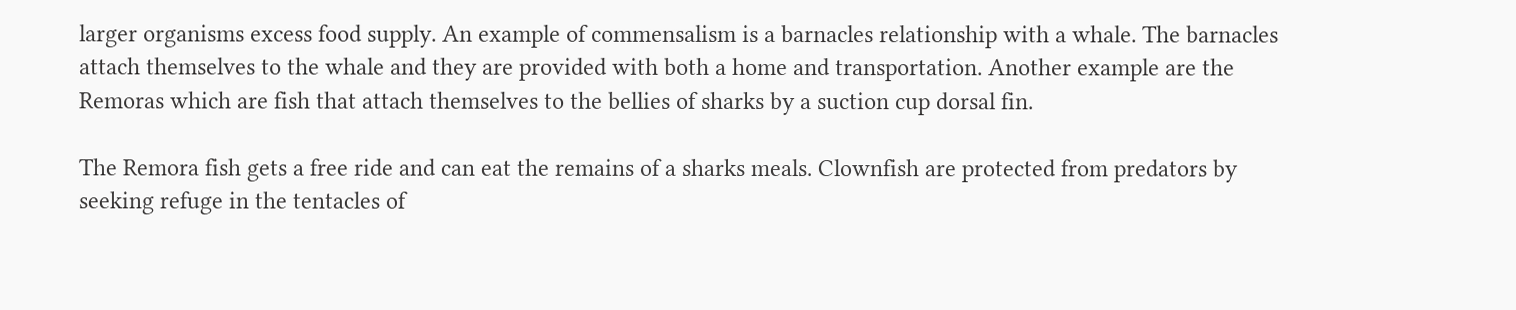larger organisms excess food supply. An example of commensalism is a barnacles relationship with a whale. The barnacles attach themselves to the whale and they are provided with both a home and transportation. Another example are the Remoras which are fish that attach themselves to the bellies of sharks by a suction cup dorsal fin.

The Remora fish gets a free ride and can eat the remains of a sharks meals. Clownfish are protected from predators by seeking refuge in the tentacles of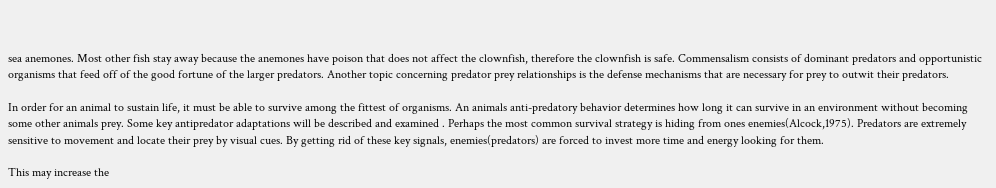sea anemones. Most other fish stay away because the anemones have poison that does not affect the clownfish, therefore the clownfish is safe. Commensalism consists of dominant predators and opportunistic organisms that feed off of the good fortune of the larger predators. Another topic concerning predator prey relationships is the defense mechanisms that are necessary for prey to outwit their predators.

In order for an animal to sustain life, it must be able to survive among the fittest of organisms. An animals anti-predatory behavior determines how long it can survive in an environment without becoming some other animals prey. Some key antipredator adaptations will be described and examined . Perhaps the most common survival strategy is hiding from ones enemies(Alcock,1975). Predators are extremely sensitive to movement and locate their prey by visual cues. By getting rid of these key signals, enemies(predators) are forced to invest more time and energy looking for them.

This may increase the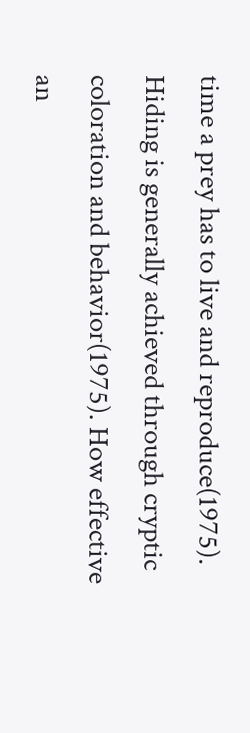time a prey has to live and reproduce(1975). Hiding is generally achieved through cryptic coloration and behavior(1975). How effective an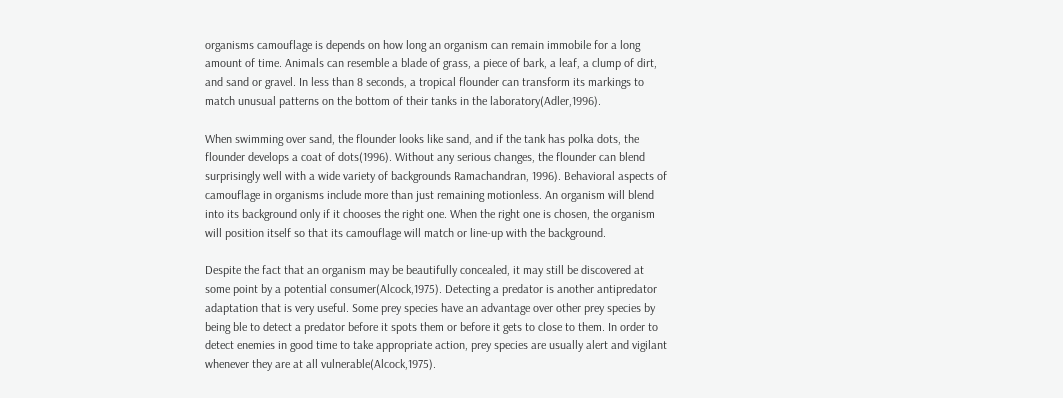organisms camouflage is depends on how long an organism can remain immobile for a long amount of time. Animals can resemble a blade of grass, a piece of bark, a leaf, a clump of dirt, and sand or gravel. In less than 8 seconds, a tropical flounder can transform its markings to match unusual patterns on the bottom of their tanks in the laboratory(Adler,1996).

When swimming over sand, the flounder looks like sand, and if the tank has polka dots, the flounder develops a coat of dots(1996). Without any serious changes, the flounder can blend surprisingly well with a wide variety of backgrounds Ramachandran, 1996). Behavioral aspects of camouflage in organisms include more than just remaining motionless. An organism will blend into its background only if it chooses the right one. When the right one is chosen, the organism will position itself so that its camouflage will match or line-up with the background.

Despite the fact that an organism may be beautifully concealed, it may still be discovered at some point by a potential consumer(Alcock,1975). Detecting a predator is another antipredator adaptation that is very useful. Some prey species have an advantage over other prey species by being ble to detect a predator before it spots them or before it gets to close to them. In order to detect enemies in good time to take appropriate action, prey species are usually alert and vigilant whenever they are at all vulnerable(Alcock,1975).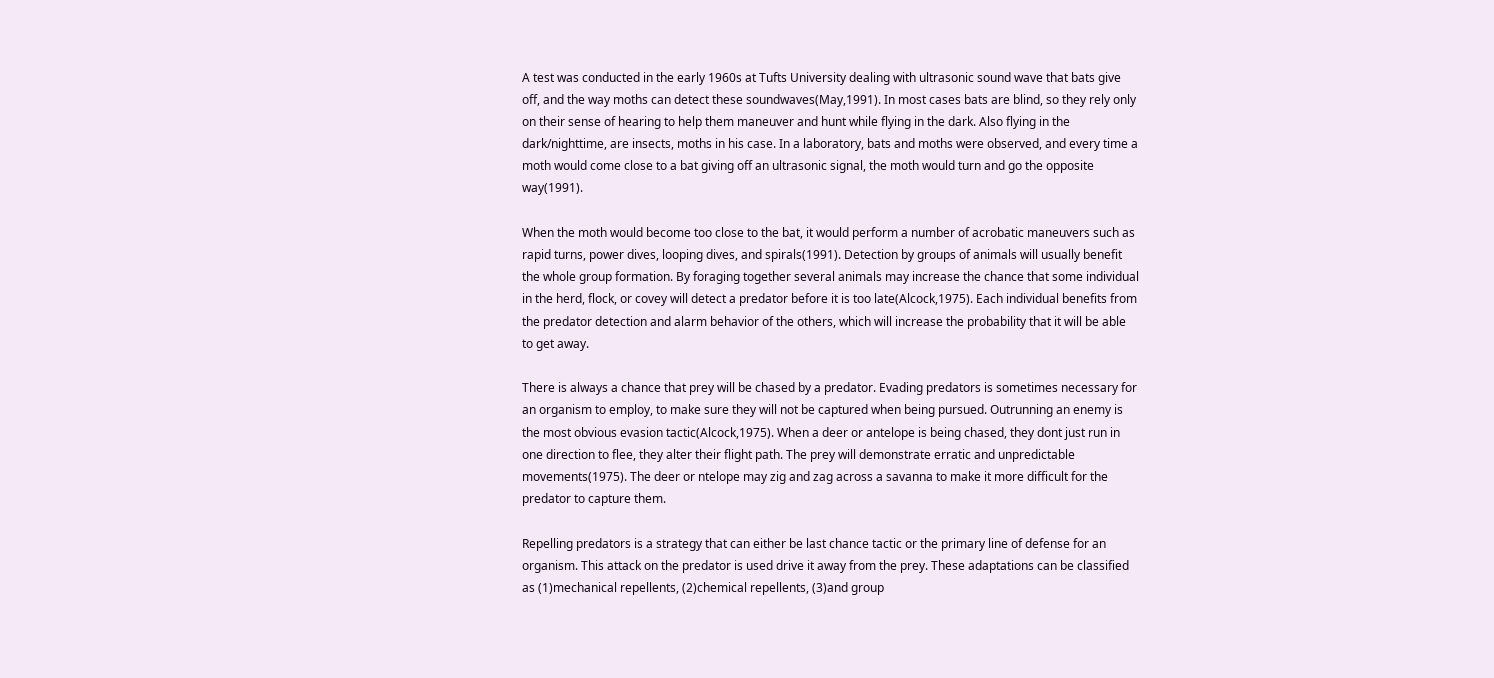A test was conducted in the early 1960s at Tufts University dealing with ultrasonic sound wave that bats give off, and the way moths can detect these soundwaves(May,1991). In most cases bats are blind, so they rely only on their sense of hearing to help them maneuver and hunt while flying in the dark. Also flying in the dark/nighttime, are insects, moths in his case. In a laboratory, bats and moths were observed, and every time a moth would come close to a bat giving off an ultrasonic signal, the moth would turn and go the opposite way(1991).

When the moth would become too close to the bat, it would perform a number of acrobatic maneuvers such as rapid turns, power dives, looping dives, and spirals(1991). Detection by groups of animals will usually benefit the whole group formation. By foraging together several animals may increase the chance that some individual in the herd, flock, or covey will detect a predator before it is too late(Alcock,1975). Each individual benefits from the predator detection and alarm behavior of the others, which will increase the probability that it will be able to get away.

There is always a chance that prey will be chased by a predator. Evading predators is sometimes necessary for an organism to employ, to make sure they will not be captured when being pursued. Outrunning an enemy is the most obvious evasion tactic(Alcock,1975). When a deer or antelope is being chased, they dont just run in one direction to flee, they alter their flight path. The prey will demonstrate erratic and unpredictable movements(1975). The deer or ntelope may zig and zag across a savanna to make it more difficult for the predator to capture them.

Repelling predators is a strategy that can either be last chance tactic or the primary line of defense for an organism. This attack on the predator is used drive it away from the prey. These adaptations can be classified as (1)mechanical repellents, (2)chemical repellents, (3)and group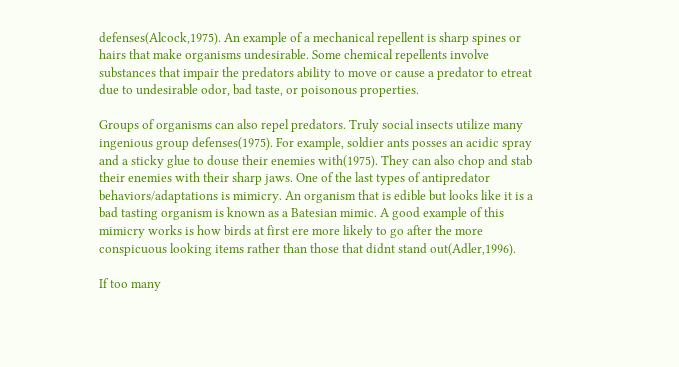defenses(Alcock,1975). An example of a mechanical repellent is sharp spines or hairs that make organisms undesirable. Some chemical repellents involve substances that impair the predators ability to move or cause a predator to etreat due to undesirable odor, bad taste, or poisonous properties.

Groups of organisms can also repel predators. Truly social insects utilize many ingenious group defenses(1975). For example, soldier ants posses an acidic spray and a sticky glue to douse their enemies with(1975). They can also chop and stab their enemies with their sharp jaws. One of the last types of antipredator behaviors/adaptations is mimicry. An organism that is edible but looks like it is a bad tasting organism is known as a Batesian mimic. A good example of this mimicry works is how birds at first ere more likely to go after the more conspicuous looking items rather than those that didnt stand out(Adler,1996).

If too many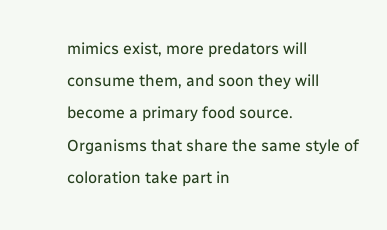mimics exist, more predators will consume them, and soon they will become a primary food source. Organisms that share the same style of coloration take part in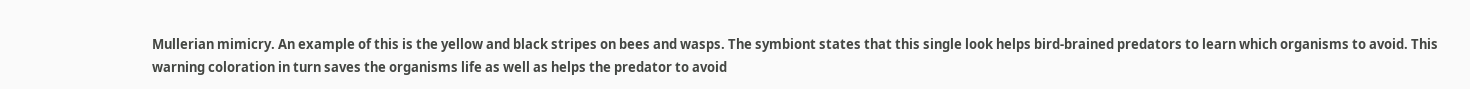Mullerian mimicry. An example of this is the yellow and black stripes on bees and wasps. The symbiont states that this single look helps bird-brained predators to learn which organisms to avoid. This warning coloration in turn saves the organisms life as well as helps the predator to avoid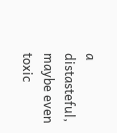a distasteful, maybe even toxic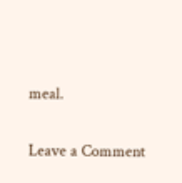meal.

Leave a Comment